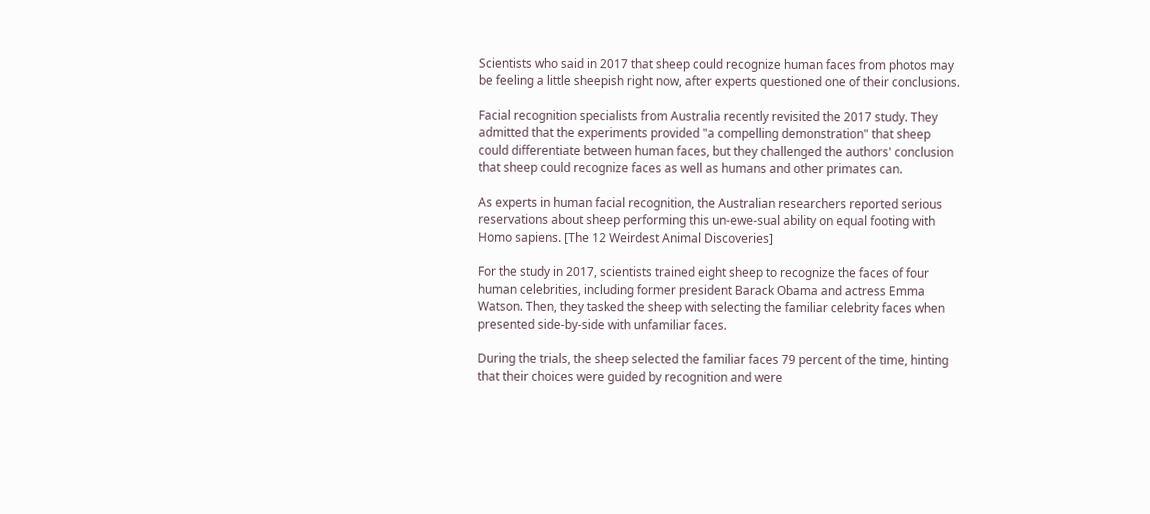Scientists who said in 2017 that sheep could recognize human faces from photos may be feeling a little sheepish right now, after experts questioned one of their conclusions.

Facial recognition specialists from Australia recently revisited the 2017 study. They admitted that the experiments provided "a compelling demonstration" that sheep could differentiate between human faces, but they challenged the authors' conclusion that sheep could recognize faces as well as humans and other primates can.

As experts in human facial recognition, the Australian researchers reported serious reservations about sheep performing this un-ewe-sual ability on equal footing with Homo sapiens. [The 12 Weirdest Animal Discoveries]

For the study in 2017, scientists trained eight sheep to recognize the faces of four human celebrities, including former president Barack Obama and actress Emma Watson. Then, they tasked the sheep with selecting the familiar celebrity faces when presented side-by-side with unfamiliar faces.

During the trials, the sheep selected the familiar faces 79 percent of the time, hinting that their choices were guided by recognition and were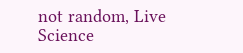not random, Live Science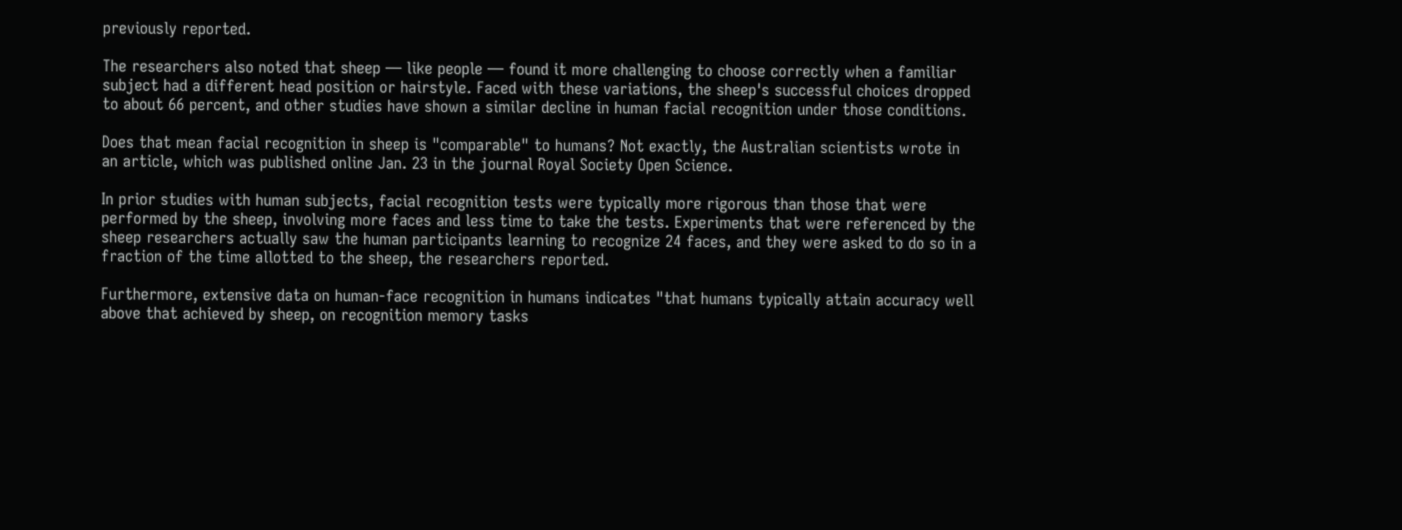previously reported.

The researchers also noted that sheep — like people — found it more challenging to choose correctly when a familiar subject had a different head position or hairstyle. Faced with these variations, the sheep's successful choices dropped to about 66 percent, and other studies have shown a similar decline in human facial recognition under those conditions.

Does that mean facial recognition in sheep is "comparable" to humans? Not exactly, the Australian scientists wrote in an article, which was published online Jan. 23 in the journal Royal Society Open Science.

In prior studies with human subjects, facial recognition tests were typically more rigorous than those that were performed by the sheep, involving more faces and less time to take the tests. Experiments that were referenced by the sheep researchers actually saw the human participants learning to recognize 24 faces, and they were asked to do so in a fraction of the time allotted to the sheep, the researchers reported.

Furthermore, extensive data on human-face recognition in humans indicates "that humans typically attain accuracy well above that achieved by sheep, on recognition memory tasks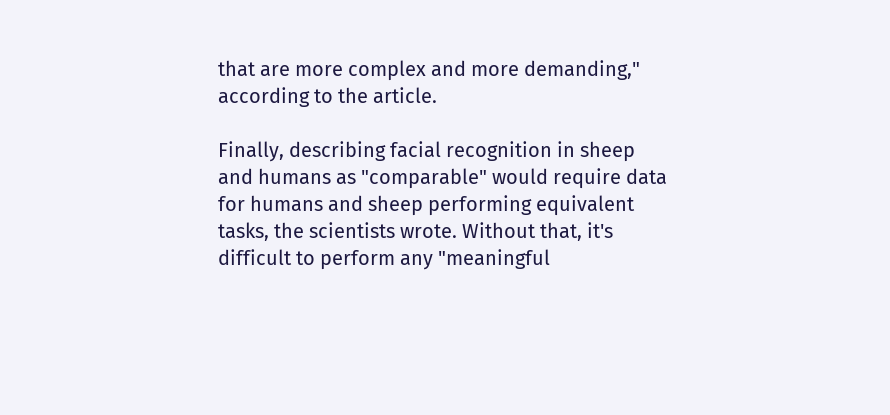that are more complex and more demanding," according to the article.

Finally, describing facial recognition in sheep and humans as "comparable" would require data for humans and sheep performing equivalent tasks, the scientists wrote. Without that, it's difficult to perform any "meaningful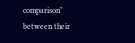comparison" between their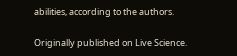abilities, according to the authors.

Originally published on Live Science.